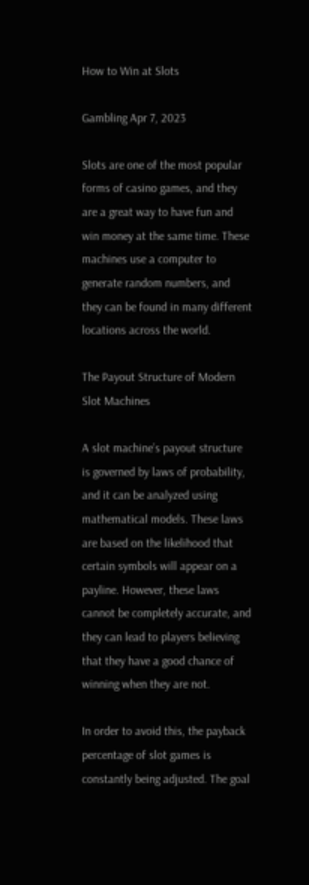How to Win at Slots

Gambling Apr 7, 2023

Slots are one of the most popular forms of casino games, and they are a great way to have fun and win money at the same time. These machines use a computer to generate random numbers, and they can be found in many different locations across the world.

The Payout Structure of Modern Slot Machines

A slot machine’s payout structure is governed by laws of probability, and it can be analyzed using mathematical models. These laws are based on the likelihood that certain symbols will appear on a payline. However, these laws cannot be completely accurate, and they can lead to players believing that they have a good chance of winning when they are not.

In order to avoid this, the payback percentage of slot games is constantly being adjusted. The goal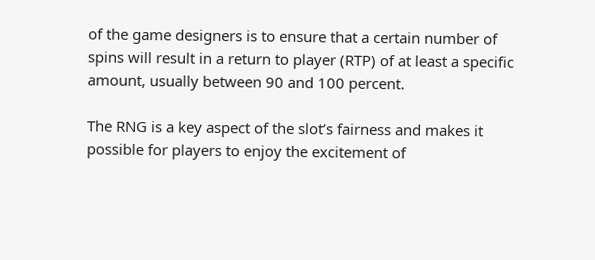of the game designers is to ensure that a certain number of spins will result in a return to player (RTP) of at least a specific amount, usually between 90 and 100 percent.

The RNG is a key aspect of the slot’s fairness and makes it possible for players to enjoy the excitement of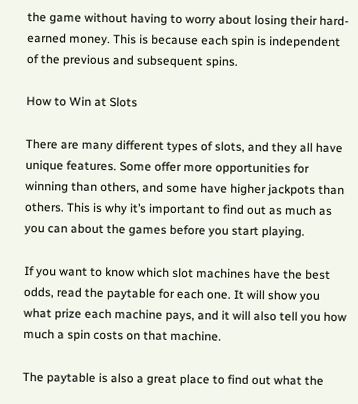the game without having to worry about losing their hard-earned money. This is because each spin is independent of the previous and subsequent spins.

How to Win at Slots

There are many different types of slots, and they all have unique features. Some offer more opportunities for winning than others, and some have higher jackpots than others. This is why it’s important to find out as much as you can about the games before you start playing.

If you want to know which slot machines have the best odds, read the paytable for each one. It will show you what prize each machine pays, and it will also tell you how much a spin costs on that machine.

The paytable is also a great place to find out what the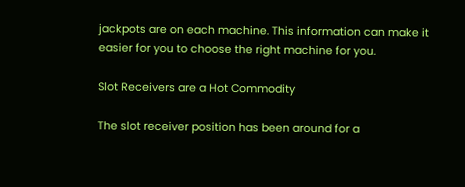jackpots are on each machine. This information can make it easier for you to choose the right machine for you.

Slot Receivers are a Hot Commodity

The slot receiver position has been around for a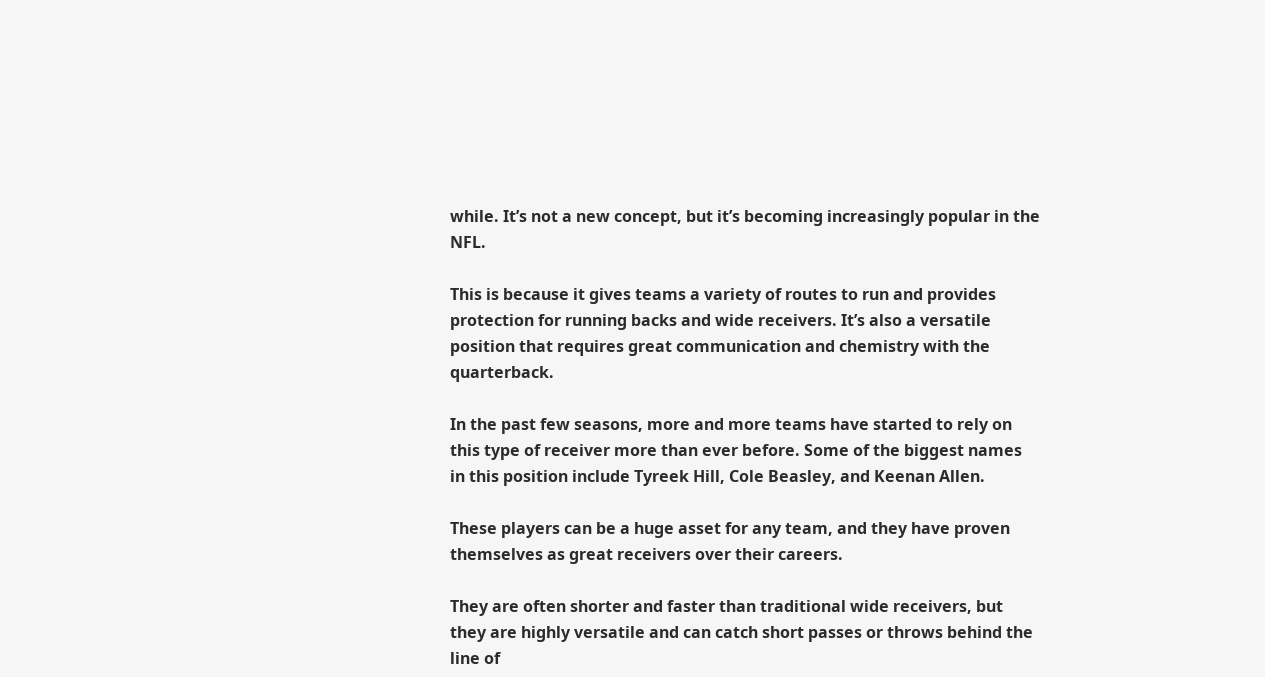while. It’s not a new concept, but it’s becoming increasingly popular in the NFL.

This is because it gives teams a variety of routes to run and provides protection for running backs and wide receivers. It’s also a versatile position that requires great communication and chemistry with the quarterback.

In the past few seasons, more and more teams have started to rely on this type of receiver more than ever before. Some of the biggest names in this position include Tyreek Hill, Cole Beasley, and Keenan Allen.

These players can be a huge asset for any team, and they have proven themselves as great receivers over their careers.

They are often shorter and faster than traditional wide receivers, but they are highly versatile and can catch short passes or throws behind the line of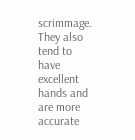scrimmage. They also tend to have excellent hands and are more accurate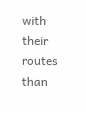with their routes than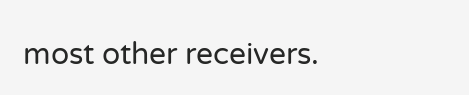most other receivers.